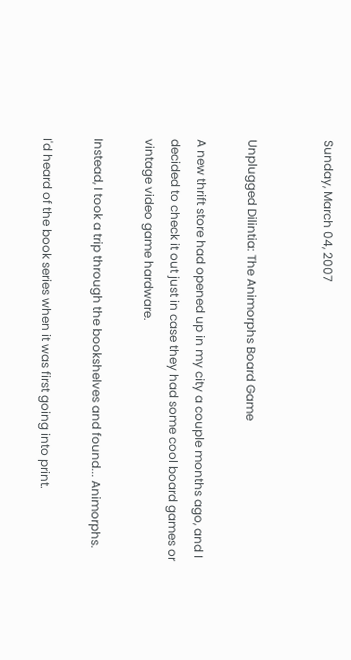Sunday, March 04, 2007


Unplugged Dilintia: The Animorphs Board Game

A new thrift store had opened up in my city a couple months ago, and I decided to check it out just in case they had some cool board games or vintage video game hardware.

Instead, I took a trip through the bookshelves and found... Animorphs.

I'd heard of the book series when it was first going into print.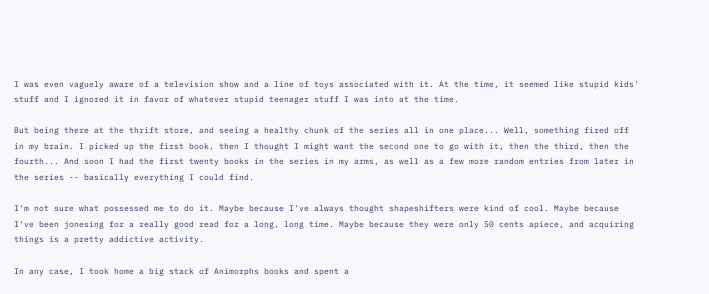I was even vaguely aware of a television show and a line of toys associated with it. At the time, it seemed like stupid kids' stuff and I ignored it in favor of whatever stupid teenager stuff I was into at the time.

But being there at the thrift store, and seeing a healthy chunk of the series all in one place... Well, something fired off in my brain. I picked up the first book, then I thought I might want the second one to go with it, then the third, then the fourth... And soon I had the first twenty books in the series in my arms, as well as a few more random entries from later in the series -- basically everything I could find.

I'm not sure what possessed me to do it. Maybe because I've always thought shapeshifters were kind of cool. Maybe because I've been jonesing for a really good read for a long, long time. Maybe because they were only 50 cents apiece, and acquiring things is a pretty addictive activity.

In any case, I took home a big stack of Animorphs books and spent a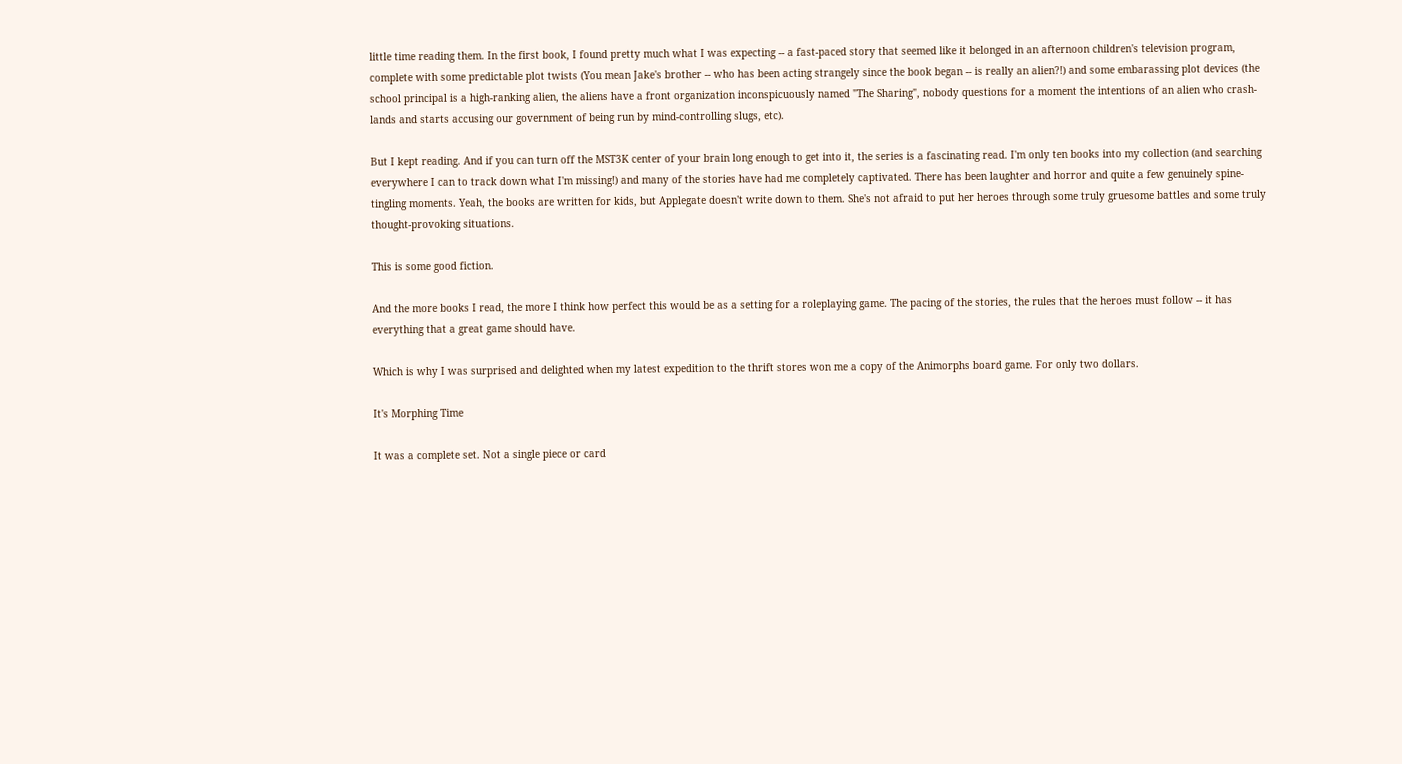little time reading them. In the first book, I found pretty much what I was expecting -- a fast-paced story that seemed like it belonged in an afternoon children's television program, complete with some predictable plot twists (You mean Jake's brother -- who has been acting strangely since the book began -- is really an alien?!) and some embarassing plot devices (the school principal is a high-ranking alien, the aliens have a front organization inconspicuously named "The Sharing", nobody questions for a moment the intentions of an alien who crash-lands and starts accusing our government of being run by mind-controlling slugs, etc).

But I kept reading. And if you can turn off the MST3K center of your brain long enough to get into it, the series is a fascinating read. I'm only ten books into my collection (and searching everywhere I can to track down what I'm missing!) and many of the stories have had me completely captivated. There has been laughter and horror and quite a few genuinely spine-tingling moments. Yeah, the books are written for kids, but Applegate doesn't write down to them. She's not afraid to put her heroes through some truly gruesome battles and some truly thought-provoking situations.

This is some good fiction.

And the more books I read, the more I think how perfect this would be as a setting for a roleplaying game. The pacing of the stories, the rules that the heroes must follow -- it has everything that a great game should have.

Which is why I was surprised and delighted when my latest expedition to the thrift stores won me a copy of the Animorphs board game. For only two dollars.

It's Morphing Time

It was a complete set. Not a single piece or card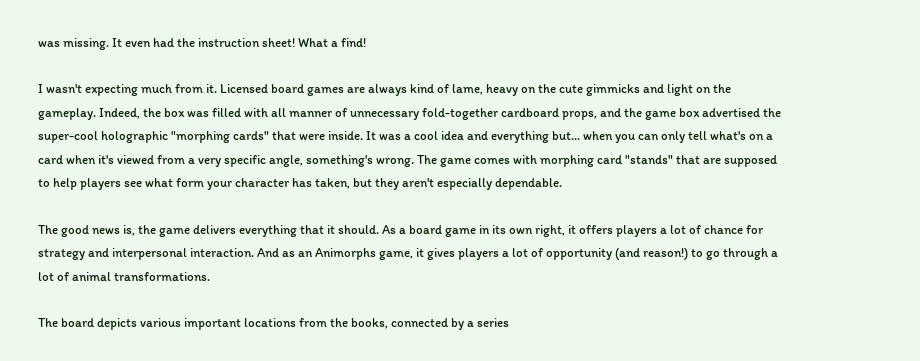was missing. It even had the instruction sheet! What a find!

I wasn't expecting much from it. Licensed board games are always kind of lame, heavy on the cute gimmicks and light on the gameplay. Indeed, the box was filled with all manner of unnecessary fold-together cardboard props, and the game box advertised the super-cool holographic "morphing cards" that were inside. It was a cool idea and everything but... when you can only tell what's on a card when it's viewed from a very specific angle, something's wrong. The game comes with morphing card "stands" that are supposed to help players see what form your character has taken, but they aren't especially dependable.

The good news is, the game delivers everything that it should. As a board game in its own right, it offers players a lot of chance for strategy and interpersonal interaction. And as an Animorphs game, it gives players a lot of opportunity (and reason!) to go through a lot of animal transformations.

The board depicts various important locations from the books, connected by a series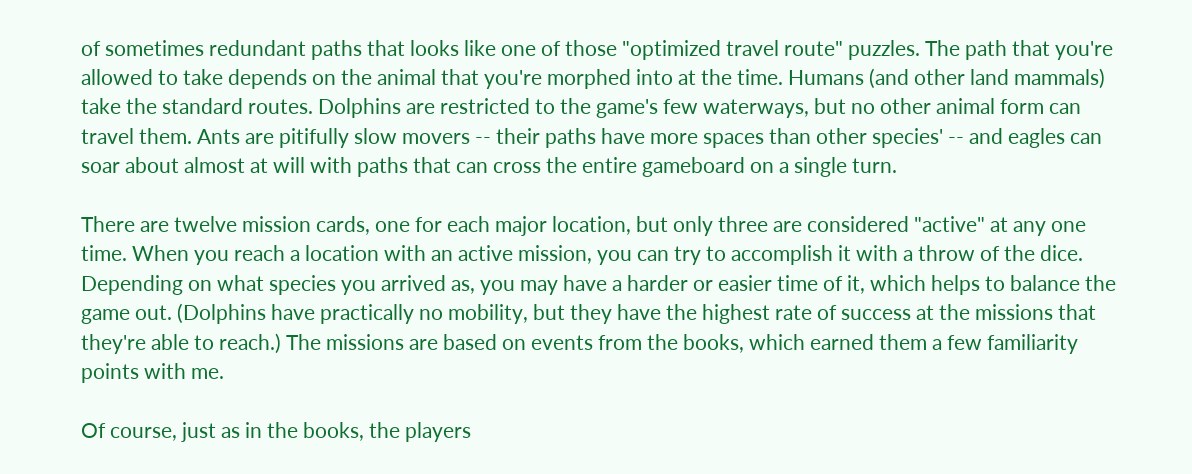of sometimes redundant paths that looks like one of those "optimized travel route" puzzles. The path that you're allowed to take depends on the animal that you're morphed into at the time. Humans (and other land mammals) take the standard routes. Dolphins are restricted to the game's few waterways, but no other animal form can travel them. Ants are pitifully slow movers -- their paths have more spaces than other species' -- and eagles can soar about almost at will with paths that can cross the entire gameboard on a single turn.

There are twelve mission cards, one for each major location, but only three are considered "active" at any one time. When you reach a location with an active mission, you can try to accomplish it with a throw of the dice. Depending on what species you arrived as, you may have a harder or easier time of it, which helps to balance the game out. (Dolphins have practically no mobility, but they have the highest rate of success at the missions that they're able to reach.) The missions are based on events from the books, which earned them a few familiarity points with me.

Of course, just as in the books, the players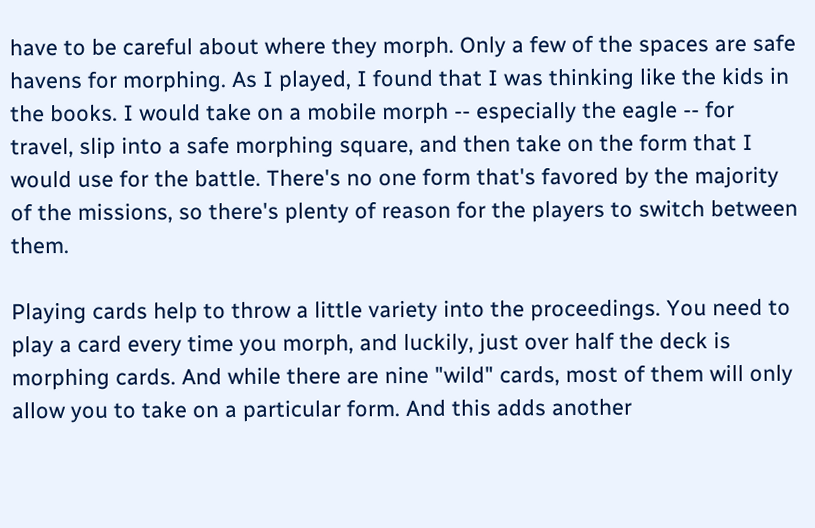have to be careful about where they morph. Only a few of the spaces are safe havens for morphing. As I played, I found that I was thinking like the kids in the books. I would take on a mobile morph -- especially the eagle -- for travel, slip into a safe morphing square, and then take on the form that I would use for the battle. There's no one form that's favored by the majority of the missions, so there's plenty of reason for the players to switch between them.

Playing cards help to throw a little variety into the proceedings. You need to play a card every time you morph, and luckily, just over half the deck is morphing cards. And while there are nine "wild" cards, most of them will only allow you to take on a particular form. And this adds another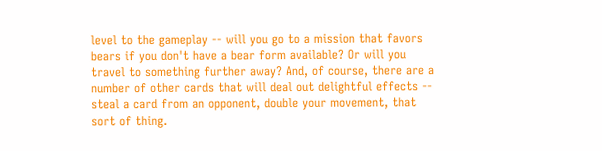level to the gameplay -- will you go to a mission that favors bears if you don't have a bear form available? Or will you travel to something further away? And, of course, there are a number of other cards that will deal out delightful effects -- steal a card from an opponent, double your movement, that sort of thing.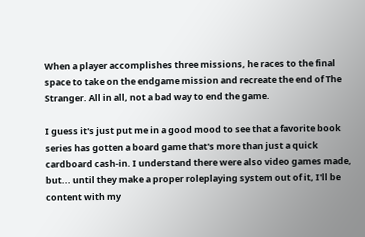When a player accomplishes three missions, he races to the final space to take on the endgame mission and recreate the end of The Stranger. All in all, not a bad way to end the game.

I guess it's just put me in a good mood to see that a favorite book series has gotten a board game that's more than just a quick cardboard cash-in. I understand there were also video games made, but... until they make a proper roleplaying system out of it, I'll be content with my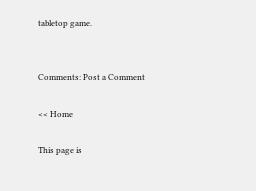tabletop game.


Comments: Post a Comment

<< Home

This page is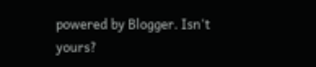powered by Blogger. Isn't yours?